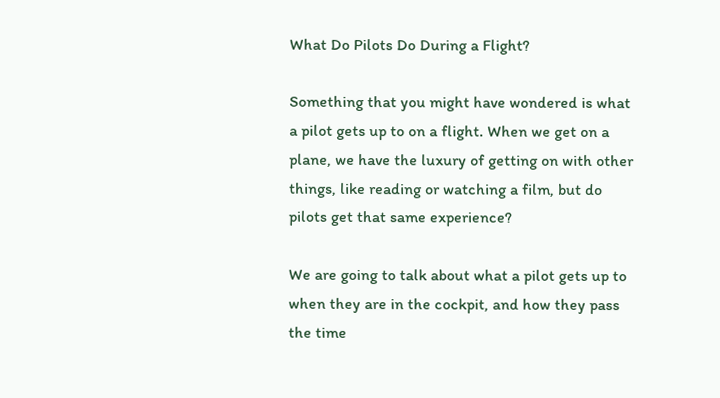What Do Pilots Do During a Flight?

Something that you might have wondered is what a pilot gets up to on a flight. When we get on a plane, we have the luxury of getting on with other things, like reading or watching a film, but do pilots get that same experience?

We are going to talk about what a pilot gets up to when they are in the cockpit, and how they pass the time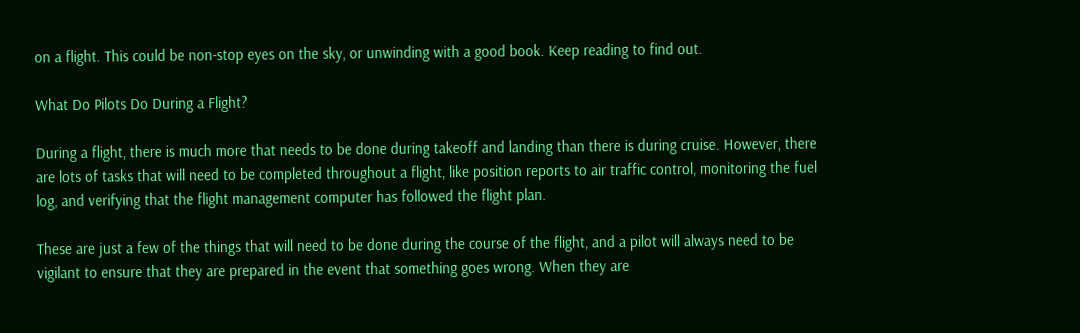on a flight. This could be non-stop eyes on the sky, or unwinding with a good book. Keep reading to find out.

What Do Pilots Do During a Flight?

During a flight, there is much more that needs to be done during takeoff and landing than there is during cruise. However, there are lots of tasks that will need to be completed throughout a flight, like position reports to air traffic control, monitoring the fuel log, and verifying that the flight management computer has followed the flight plan.

These are just a few of the things that will need to be done during the course of the flight, and a pilot will always need to be vigilant to ensure that they are prepared in the event that something goes wrong. When they are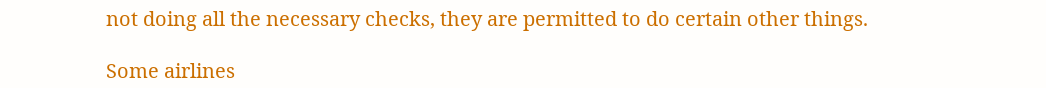not doing all the necessary checks, they are permitted to do certain other things.

Some airlines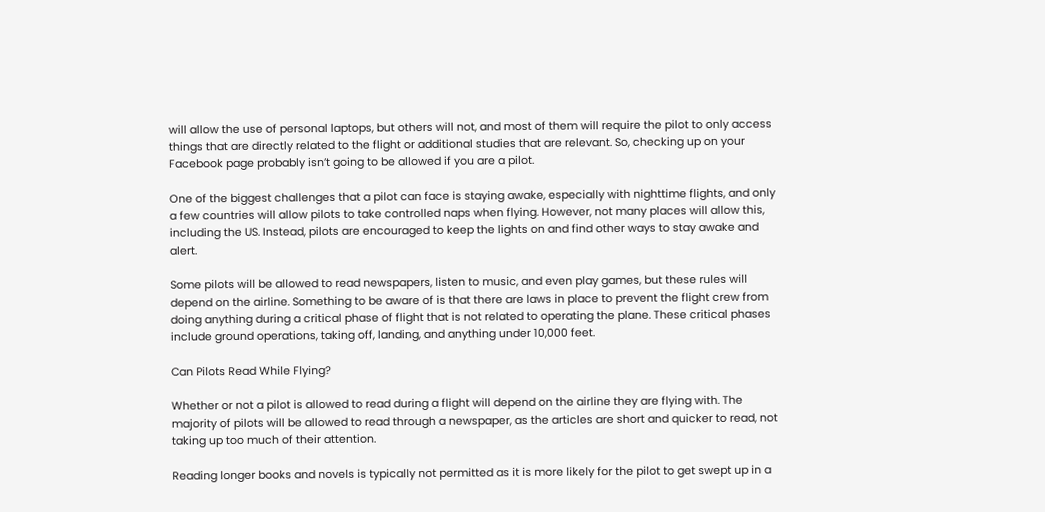will allow the use of personal laptops, but others will not, and most of them will require the pilot to only access things that are directly related to the flight or additional studies that are relevant. So, checking up on your Facebook page probably isn’t going to be allowed if you are a pilot.

One of the biggest challenges that a pilot can face is staying awake, especially with nighttime flights, and only a few countries will allow pilots to take controlled naps when flying. However, not many places will allow this, including the US. Instead, pilots are encouraged to keep the lights on and find other ways to stay awake and alert.

Some pilots will be allowed to read newspapers, listen to music, and even play games, but these rules will depend on the airline. Something to be aware of is that there are laws in place to prevent the flight crew from doing anything during a critical phase of flight that is not related to operating the plane. These critical phases include ground operations, taking off, landing, and anything under 10,000 feet.

Can Pilots Read While Flying?

Whether or not a pilot is allowed to read during a flight will depend on the airline they are flying with. The majority of pilots will be allowed to read through a newspaper, as the articles are short and quicker to read, not taking up too much of their attention.

Reading longer books and novels is typically not permitted as it is more likely for the pilot to get swept up in a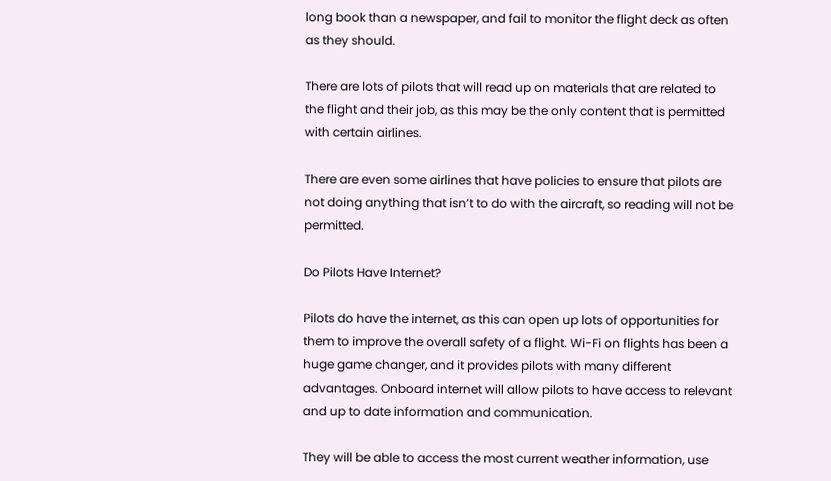long book than a newspaper, and fail to monitor the flight deck as often as they should.

There are lots of pilots that will read up on materials that are related to the flight and their job, as this may be the only content that is permitted with certain airlines.

There are even some airlines that have policies to ensure that pilots are not doing anything that isn’t to do with the aircraft, so reading will not be permitted.

Do Pilots Have Internet?

Pilots do have the internet, as this can open up lots of opportunities for them to improve the overall safety of a flight. Wi-Fi on flights has been a huge game changer, and it provides pilots with many different advantages. Onboard internet will allow pilots to have access to relevant and up to date information and communication.

They will be able to access the most current weather information, use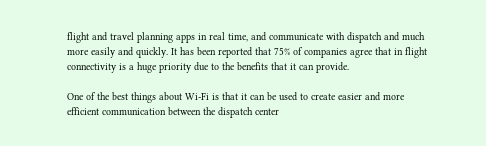flight and travel planning apps in real time, and communicate with dispatch and much more easily and quickly. It has been reported that 75% of companies agree that in flight connectivity is a huge priority due to the benefits that it can provide.

One of the best things about Wi-Fi is that it can be used to create easier and more efficient communication between the dispatch center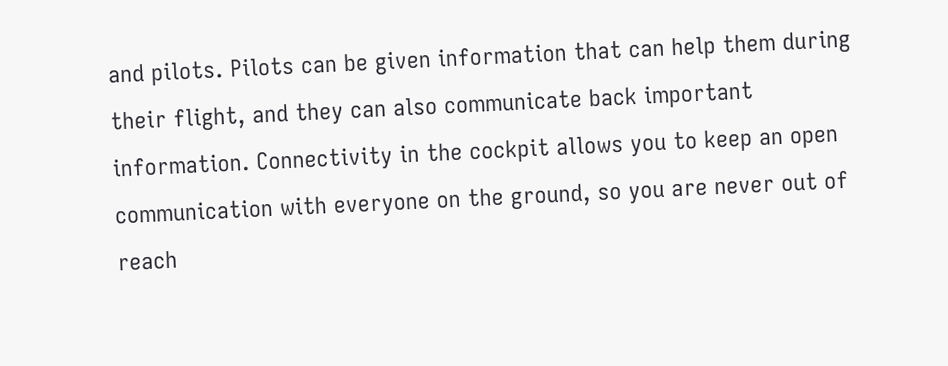and pilots. Pilots can be given information that can help them during their flight, and they can also communicate back important information. Connectivity in the cockpit allows you to keep an open communication with everyone on the ground, so you are never out of reach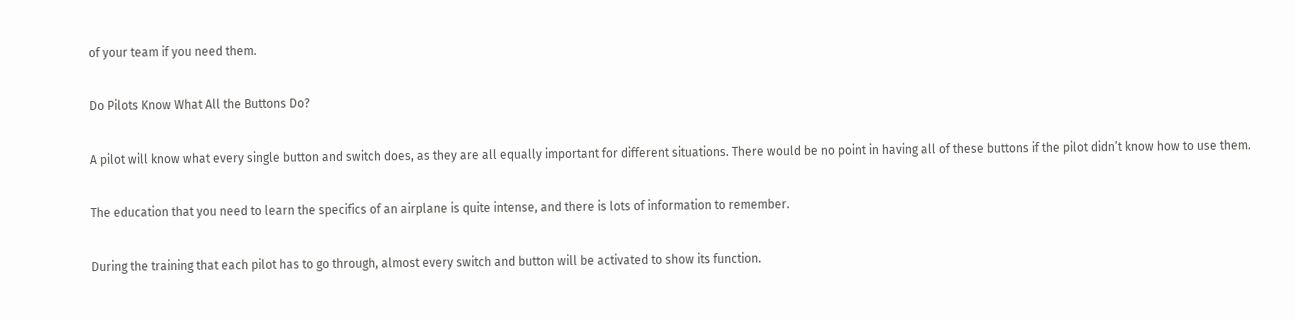of your team if you need them.

Do Pilots Know What All the Buttons Do?

A pilot will know what every single button and switch does, as they are all equally important for different situations. There would be no point in having all of these buttons if the pilot didn’t know how to use them.

The education that you need to learn the specifics of an airplane is quite intense, and there is lots of information to remember.

During the training that each pilot has to go through, almost every switch and button will be activated to show its function.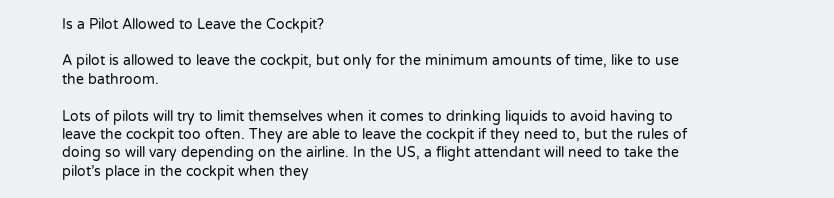Is a Pilot Allowed to Leave the Cockpit?

A pilot is allowed to leave the cockpit, but only for the minimum amounts of time, like to use the bathroom.

Lots of pilots will try to limit themselves when it comes to drinking liquids to avoid having to leave the cockpit too often. They are able to leave the cockpit if they need to, but the rules of doing so will vary depending on the airline. In the US, a flight attendant will need to take the pilot’s place in the cockpit when they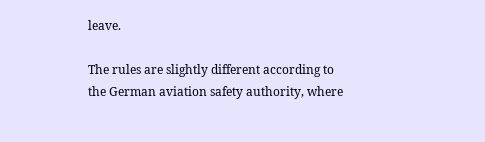leave.

The rules are slightly different according to the German aviation safety authority, where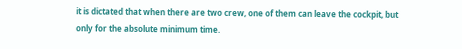it is dictated that when there are two crew, one of them can leave the cockpit, but only for the absolute minimum time.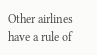Other airlines have a rule of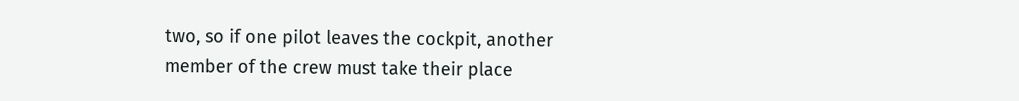two, so if one pilot leaves the cockpit, another member of the crew must take their place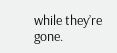while they’re gone.